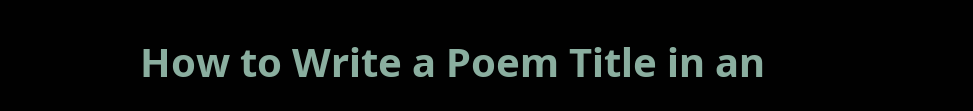How to Write a Poem Title in an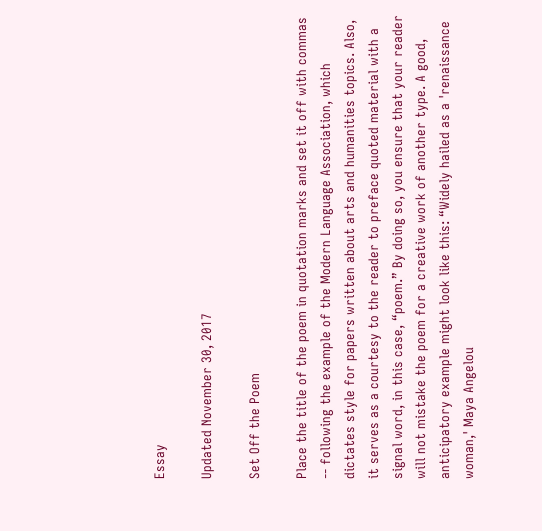Essay

Updated November 30, 2017

Set Off the Poem

Place the title of the poem in quotation marks and set it off with commas -- following the example of the Modern Language Association, which dictates style for papers written about arts and humanities topics. Also, it serves as a courtesy to the reader to preface quoted material with a signal word, in this case, “poem.” By doing so, you ensure that your reader will not mistake the poem for a creative work of another type. A good, anticipatory example might look like this: “Widely hailed as a 'renaissance woman,' Maya Angelou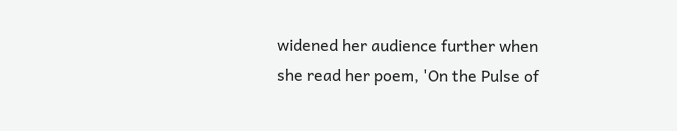widened her audience further when she read her poem, 'On the Pulse of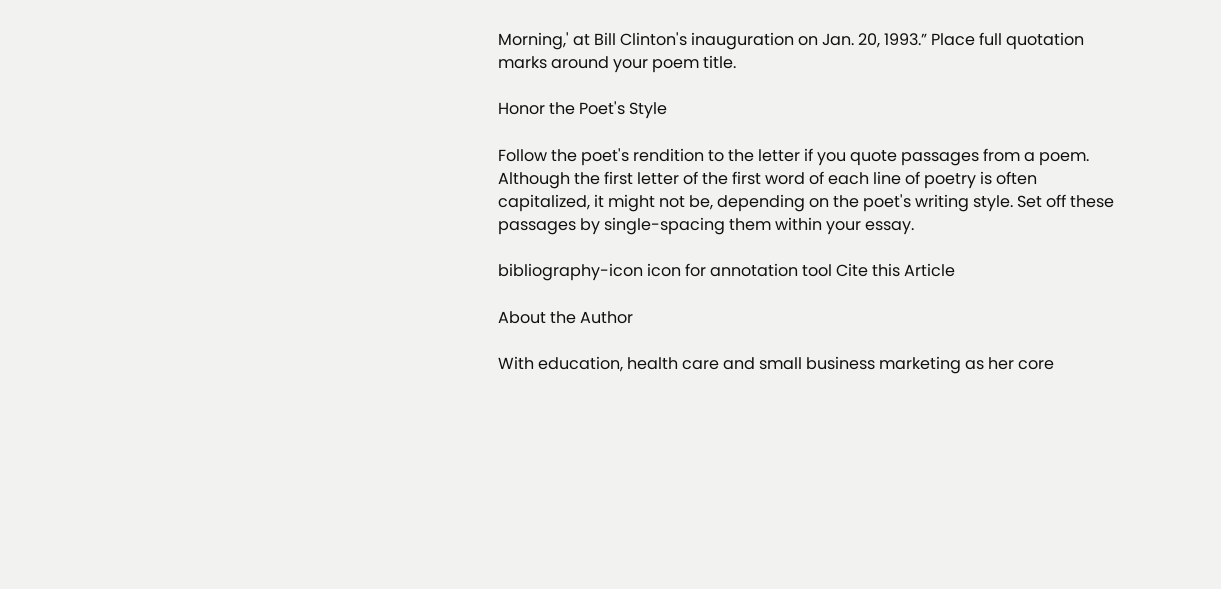Morning,' at Bill Clinton's inauguration on Jan. 20, 1993.” Place full quotation marks around your poem title.

Honor the Poet's Style

Follow the poet's rendition to the letter if you quote passages from a poem. Although the first letter of the first word of each line of poetry is often capitalized, it might not be, depending on the poet's writing style. Set off these passages by single-spacing them within your essay.

bibliography-icon icon for annotation tool Cite this Article

About the Author

With education, health care and small business marketing as her core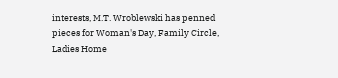interests, M.T. Wroblewski has penned pieces for Woman's Day, Family Circle, Ladies Home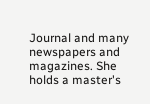Journal and many newspapers and magazines. She holds a master's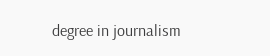degree in journalism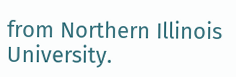from Northern Illinois University.